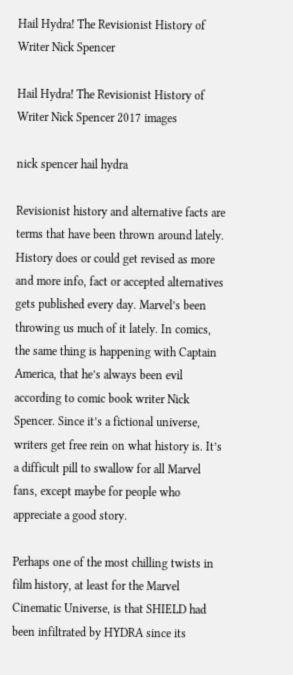Hail Hydra! The Revisionist History of Writer Nick Spencer

Hail Hydra! The Revisionist History of Writer Nick Spencer 2017 images

nick spencer hail hydra

Revisionist history and alternative facts are terms that have been thrown around lately. History does or could get revised as more and more info, fact or accepted alternatives gets published every day. Marvel’s been throwing us much of it lately. In comics, the same thing is happening with Captain America, that he’s always been evil according to comic book writer Nick Spencer. Since it’s a fictional universe, writers get free rein on what history is. It’s a difficult pill to swallow for all Marvel fans, except maybe for people who appreciate a good story.

Perhaps one of the most chilling twists in film history, at least for the Marvel Cinematic Universe, is that SHIELD had been infiltrated by HYDRA since its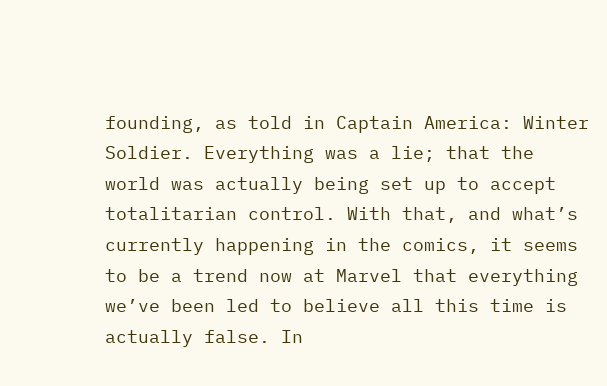founding, as told in Captain America: Winter Soldier. Everything was a lie; that the world was actually being set up to accept totalitarian control. With that, and what’s currently happening in the comics, it seems to be a trend now at Marvel that everything we’ve been led to believe all this time is actually false. In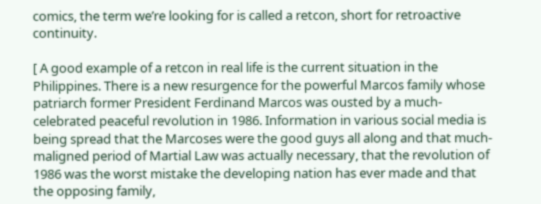comics, the term we’re looking for is called a retcon, short for retroactive continuity.

[ A good example of a retcon in real life is the current situation in the Philippines. There is a new resurgence for the powerful Marcos family whose patriarch former President Ferdinand Marcos was ousted by a much-celebrated peaceful revolution in 1986. Information in various social media is being spread that the Marcoses were the good guys all along and that much-maligned period of Martial Law was actually necessary, that the revolution of 1986 was the worst mistake the developing nation has ever made and that the opposing family,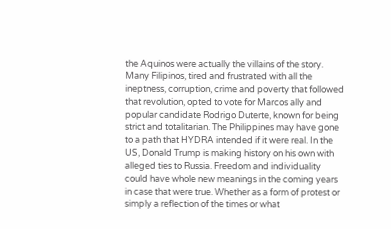the Aquinos were actually the villains of the story. Many Filipinos, tired and frustrated with all the ineptness, corruption, crime and poverty that followed that revolution, opted to vote for Marcos ally and popular candidate Rodrigo Duterte, known for being strict and totalitarian. The Philippines may have gone to a path that HYDRA intended if it were real. In the US, Donald Trump is making history on his own with alleged ties to Russia. Freedom and individuality could have whole new meanings in the coming years in case that were true. Whether as a form of protest or simply a reflection of the times or what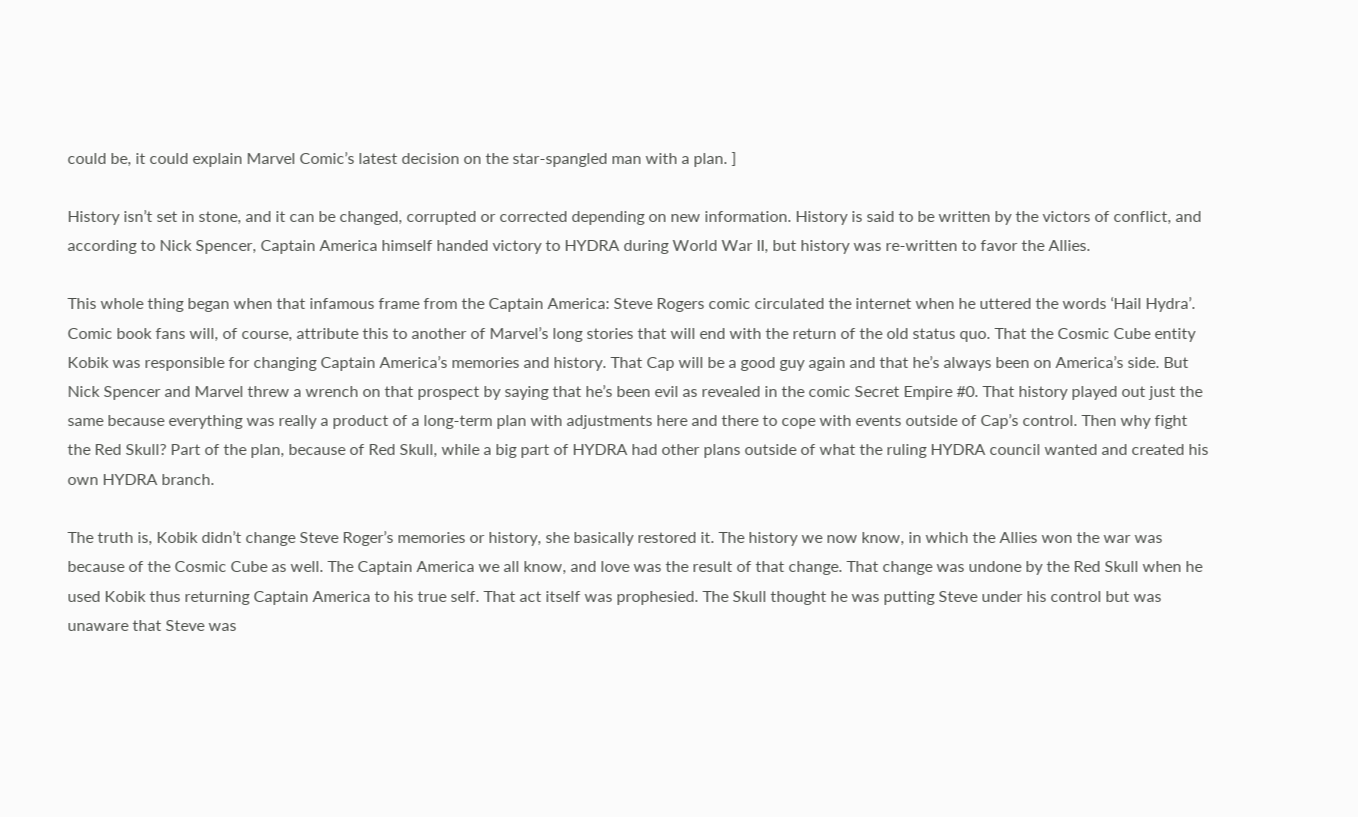could be, it could explain Marvel Comic’s latest decision on the star-spangled man with a plan. ]

History isn’t set in stone, and it can be changed, corrupted or corrected depending on new information. History is said to be written by the victors of conflict, and according to Nick Spencer, Captain America himself handed victory to HYDRA during World War II, but history was re-written to favor the Allies.

This whole thing began when that infamous frame from the Captain America: Steve Rogers comic circulated the internet when he uttered the words ‘Hail Hydra’. Comic book fans will, of course, attribute this to another of Marvel’s long stories that will end with the return of the old status quo. That the Cosmic Cube entity Kobik was responsible for changing Captain America’s memories and history. That Cap will be a good guy again and that he’s always been on America’s side. But Nick Spencer and Marvel threw a wrench on that prospect by saying that he’s been evil as revealed in the comic Secret Empire #0. That history played out just the same because everything was really a product of a long-term plan with adjustments here and there to cope with events outside of Cap’s control. Then why fight the Red Skull? Part of the plan, because of Red Skull, while a big part of HYDRA had other plans outside of what the ruling HYDRA council wanted and created his own HYDRA branch.

The truth is, Kobik didn’t change Steve Roger’s memories or history, she basically restored it. The history we now know, in which the Allies won the war was because of the Cosmic Cube as well. The Captain America we all know, and love was the result of that change. That change was undone by the Red Skull when he used Kobik thus returning Captain America to his true self. That act itself was prophesied. The Skull thought he was putting Steve under his control but was unaware that Steve was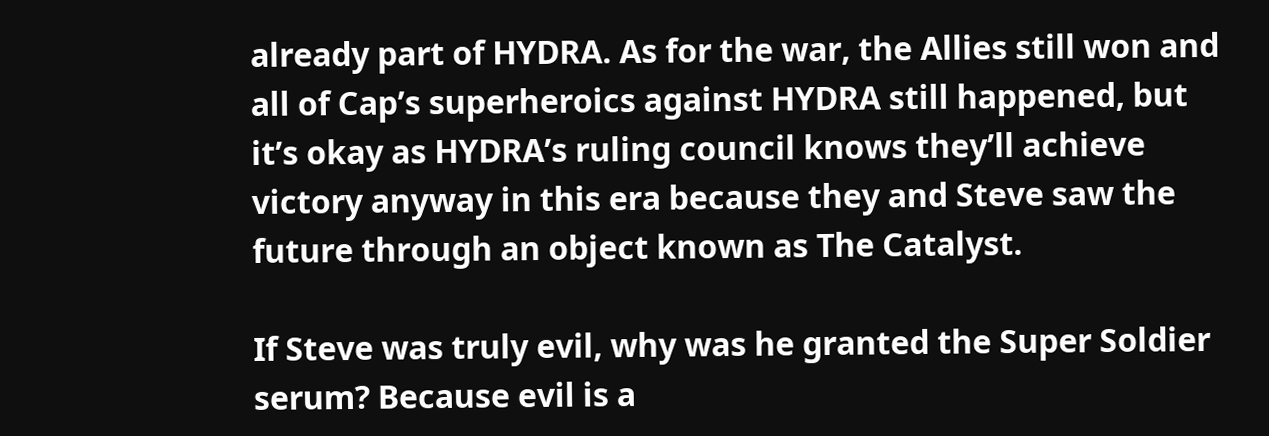already part of HYDRA. As for the war, the Allies still won and all of Cap’s superheroics against HYDRA still happened, but it’s okay as HYDRA’s ruling council knows they’ll achieve victory anyway in this era because they and Steve saw the future through an object known as The Catalyst.

If Steve was truly evil, why was he granted the Super Soldier serum? Because evil is a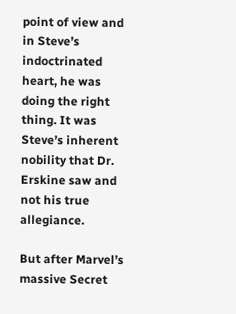point of view and in Steve’s indoctrinated heart, he was doing the right thing. It was Steve’s inherent nobility that Dr. Erskine saw and not his true allegiance.

But after Marvel’s massive Secret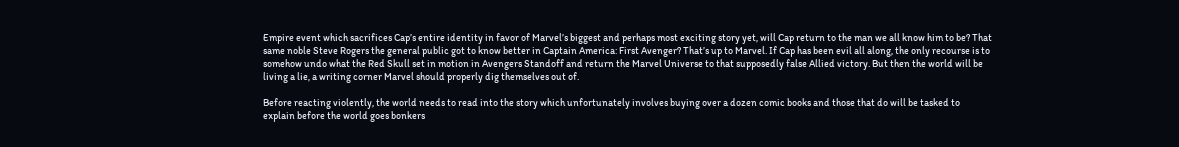Empire event which sacrifices Cap’s entire identity in favor of Marvel’s biggest and perhaps most exciting story yet, will Cap return to the man we all know him to be? That same noble Steve Rogers the general public got to know better in Captain America: First Avenger? That’s up to Marvel. If Cap has been evil all along, the only recourse is to somehow undo what the Red Skull set in motion in Avengers Standoff and return the Marvel Universe to that supposedly false Allied victory. But then the world will be living a lie, a writing corner Marvel should properly dig themselves out of.

Before reacting violently, the world needs to read into the story which unfortunately involves buying over a dozen comic books and those that do will be tasked to explain before the world goes bonkers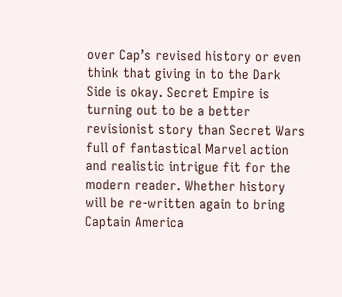over Cap’s revised history or even think that giving in to the Dark Side is okay. Secret Empire is turning out to be a better revisionist story than Secret Wars full of fantastical Marvel action and realistic intrigue fit for the modern reader. Whether history will be re-written again to bring Captain America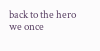back to the hero we once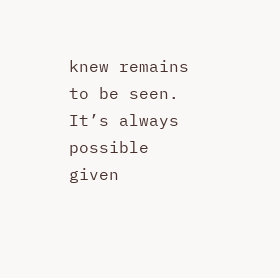knew remains to be seen. It’s always possible given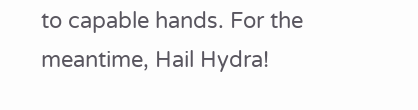to capable hands. For the meantime, Hail Hydra!